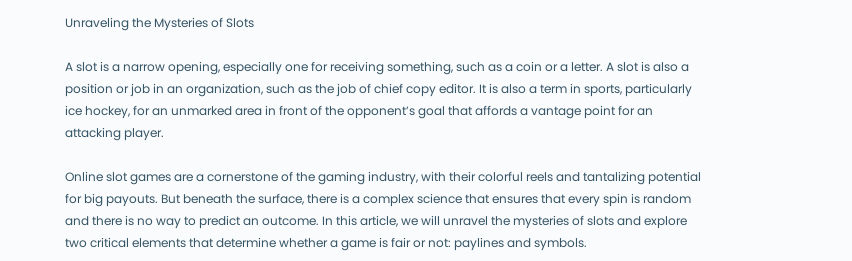Unraveling the Mysteries of Slots

A slot is a narrow opening, especially one for receiving something, such as a coin or a letter. A slot is also a position or job in an organization, such as the job of chief copy editor. It is also a term in sports, particularly ice hockey, for an unmarked area in front of the opponent’s goal that affords a vantage point for an attacking player.

Online slot games are a cornerstone of the gaming industry, with their colorful reels and tantalizing potential for big payouts. But beneath the surface, there is a complex science that ensures that every spin is random and there is no way to predict an outcome. In this article, we will unravel the mysteries of slots and explore two critical elements that determine whether a game is fair or not: paylines and symbols.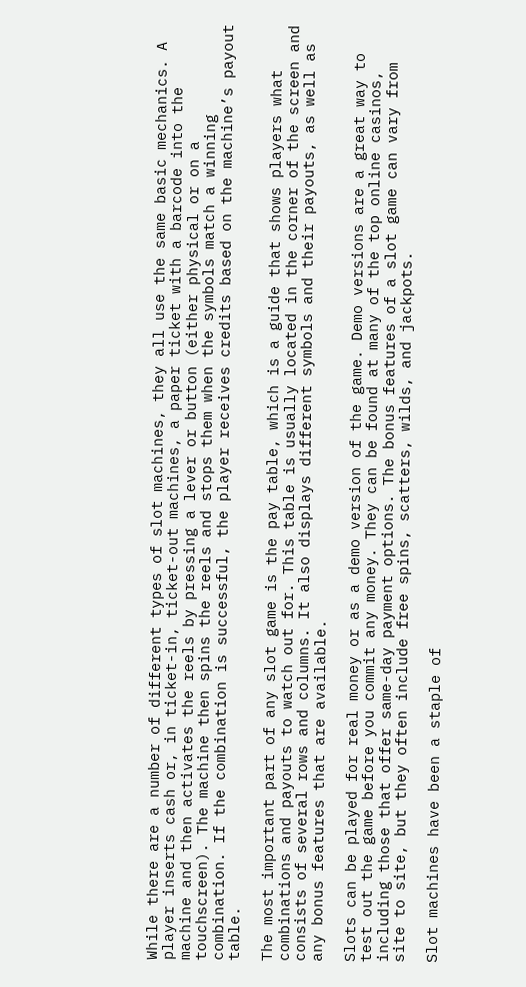While there are a number of different types of slot machines, they all use the same basic mechanics. A player inserts cash or, in ticket-in, ticket-out machines, a paper ticket with a barcode into the machine and then activates the reels by pressing a lever or button (either physical or on a touchscreen). The machine then spins the reels and stops them when the symbols match a winning combination. If the combination is successful, the player receives credits based on the machine’s payout table.

The most important part of any slot game is the pay table, which is a guide that shows players what combinations and payouts to watch out for. This table is usually located in the corner of the screen and consists of several rows and columns. It also displays different symbols and their payouts, as well as any bonus features that are available.

Slots can be played for real money or as a demo version of the game. Demo versions are a great way to test out the game before you commit any money. They can be found at many of the top online casinos, including those that offer same-day payment options. The bonus features of a slot game can vary from site to site, but they often include free spins, scatters, wilds, and jackpots.

Slot machines have been a staple of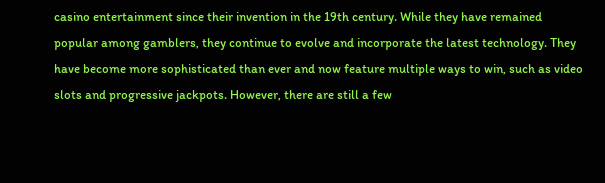casino entertainment since their invention in the 19th century. While they have remained popular among gamblers, they continue to evolve and incorporate the latest technology. They have become more sophisticated than ever and now feature multiple ways to win, such as video slots and progressive jackpots. However, there are still a few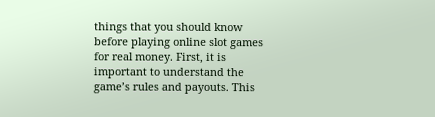things that you should know before playing online slot games for real money. First, it is important to understand the game’s rules and payouts. This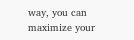way, you can maximize your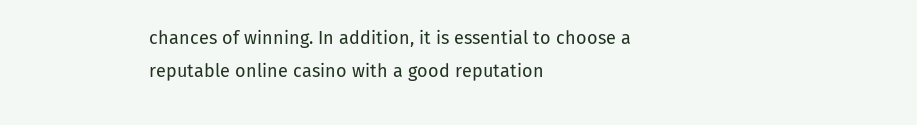chances of winning. In addition, it is essential to choose a reputable online casino with a good reputation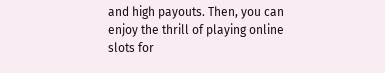and high payouts. Then, you can enjoy the thrill of playing online slots for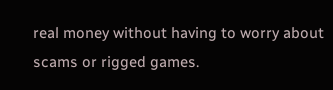real money without having to worry about scams or rigged games.